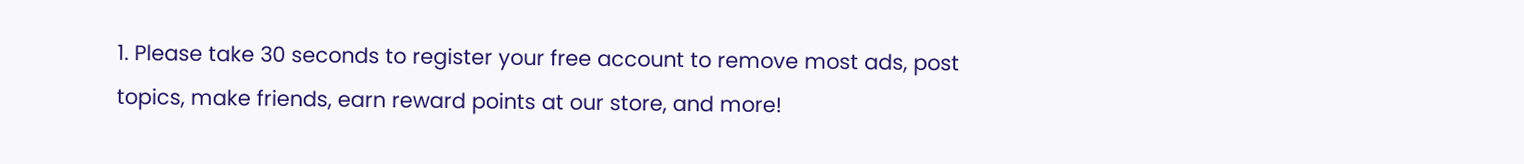1. Please take 30 seconds to register your free account to remove most ads, post topics, make friends, earn reward points at our store, and more!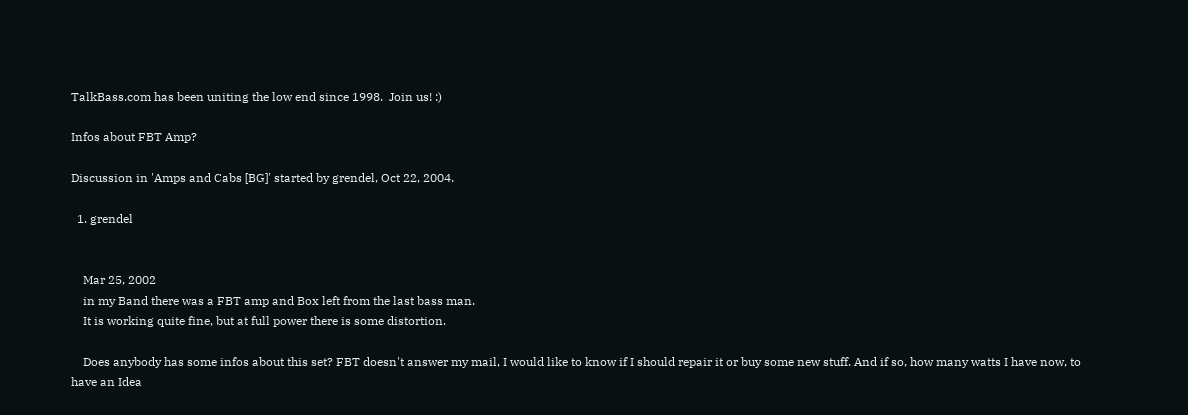TalkBass.com has been uniting the low end since 1998.  Join us! :)

Infos about FBT Amp?

Discussion in 'Amps and Cabs [BG]' started by grendel, Oct 22, 2004.

  1. grendel


    Mar 25, 2002
    in my Band there was a FBT amp and Box left from the last bass man.
    It is working quite fine, but at full power there is some distortion.

    Does anybody has some infos about this set? FBT doesn't answer my mail, I would like to know if I should repair it or buy some new stuff. And if so, how many watts I have now, to have an Idea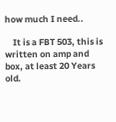how much I need..

    It is a FBT 503, this is written on amp and box, at least 20 Years old.